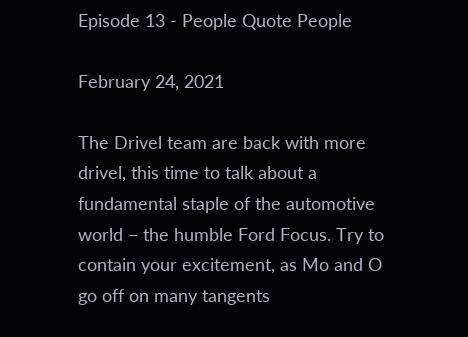Episode 13 - People Quote People

February 24, 2021

The Drivel team are back with more drivel, this time to talk about a fundamental staple of the automotive world – the humble Ford Focus. Try to contain your excitement, as Mo and O go off on many tangents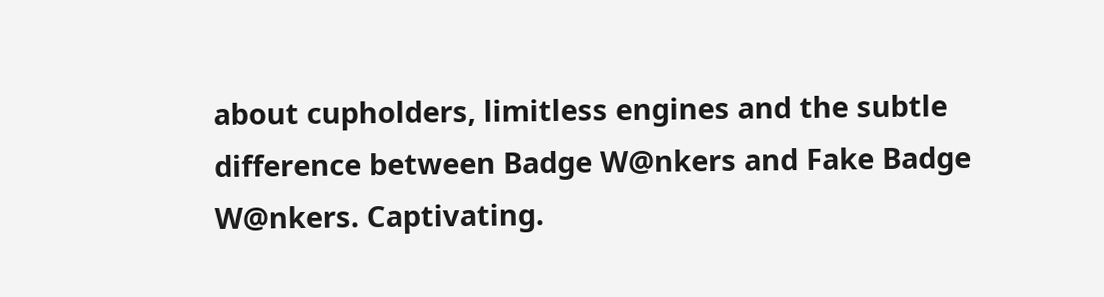about cupholders, limitless engines and the subtle difference between Badge W@nkers and Fake Badge W@nkers. Captivating.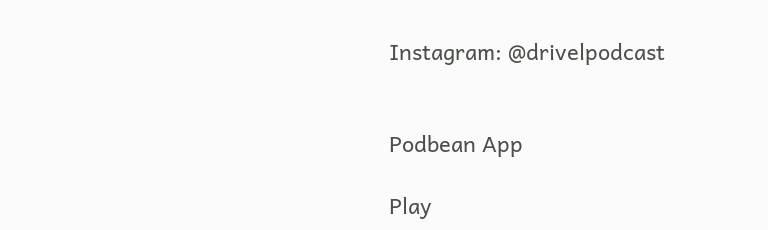Instagram: @drivelpodcast


Podbean App

Play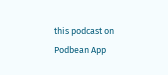this podcast on Podbean App